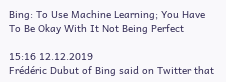Bing: To Use Machine Learning; You Have To Be Okay With It Not Being Perfect

15:16 12.12.2019
Frédéric Dubut of Bing said on Twitter that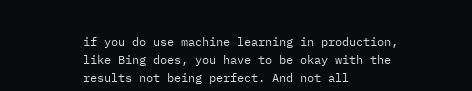if you do use machine learning in production, like Bing does, you have to be okay with the results not being perfect. And not all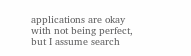applications are okay with not being perfect, but I assume search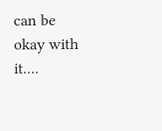can be okay with it....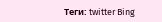Теги: twitter Bing